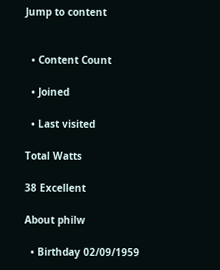Jump to content


  • Content Count

  • Joined

  • Last visited

Total Watts

38 Excellent

About philw

  • Birthday 02/09/1959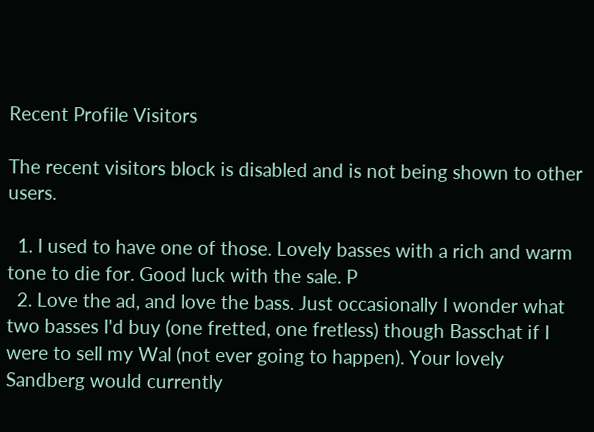Recent Profile Visitors

The recent visitors block is disabled and is not being shown to other users.

  1. I used to have one of those. Lovely basses with a rich and warm tone to die for. Good luck with the sale. P
  2. Love the ad, and love the bass. Just occasionally I wonder what two basses I'd buy (one fretted, one fretless) though Basschat if I were to sell my Wal (not ever going to happen). Your lovely Sandberg would currently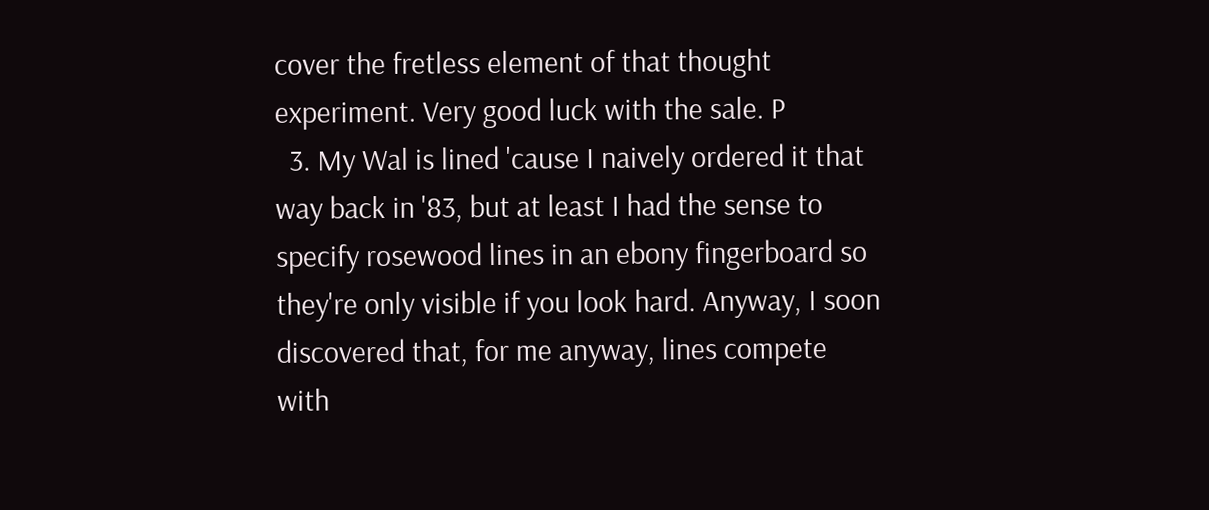cover the fretless element of that thought experiment. Very good luck with the sale. P
  3. My Wal is lined 'cause I naively ordered it that way back in '83, but at least I had the sense to specify rosewood lines in an ebony fingerboard so they're only visible if you look hard. Anyway, I soon discovered that, for me anyway, lines compete with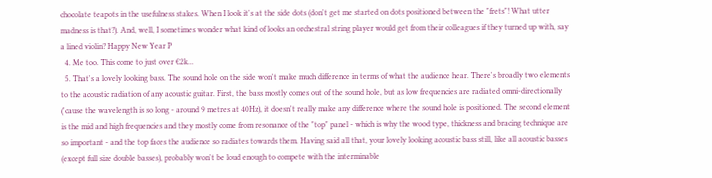chocolate teapots in the usefulness stakes. When I look it's at the side dots (don't get me started on dots positioned between the "frets"! What utter madness is that?). And, well, I sometimes wonder what kind of looks an orchestral string player would get from their colleagues if they turned up with, say a lined violin? Happy New Year P
  4. Me too. This come to just over €2k...
  5. That's a lovely looking bass. The sound hole on the side won't make much difference in terms of what the audience hear. There's broadly two elements to the acoustic radiation of any acoustic guitar. First, the bass mostly comes out of the sound hole, but as low frequencies are radiated omni-directionally ('cause the wavelength is so long - around 9 metres at 40Hz), it doesn't really make any difference where the sound hole is positioned. The second element is the mid and high frequencies and they mostly come from resonance of the "top" panel - which is why the wood type, thickness and bracing technique are so important - and the top faces the audience so radiates towards them. Having said all that, your lovely looking acoustic bass still, like all acoustic basses (except full size double basses), probably won't be loud enough to compete with the interminable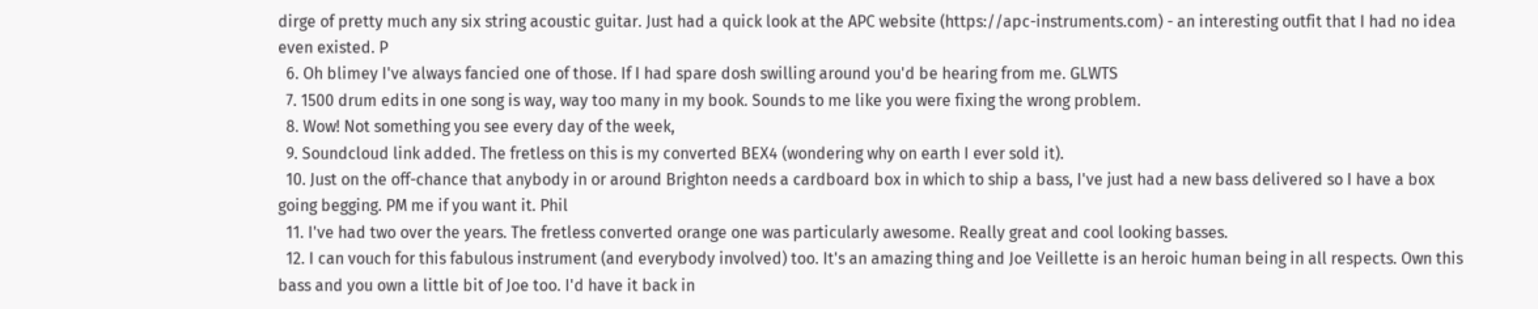dirge of pretty much any six string acoustic guitar. Just had a quick look at the APC website (https://apc-instruments.com) - an interesting outfit that I had no idea even existed. P
  6. Oh blimey I've always fancied one of those. If I had spare dosh swilling around you'd be hearing from me. GLWTS
  7. 1500 drum edits in one song is way, way too many in my book. Sounds to me like you were fixing the wrong problem.
  8. Wow! Not something you see every day of the week,
  9. Soundcloud link added. The fretless on this is my converted BEX4 (wondering why on earth I ever sold it).
  10. Just on the off-chance that anybody in or around Brighton needs a cardboard box in which to ship a bass, I've just had a new bass delivered so I have a box going begging. PM me if you want it. Phil
  11. I've had two over the years. The fretless converted orange one was particularly awesome. Really great and cool looking basses.
  12. I can vouch for this fabulous instrument (and everybody involved) too. It's an amazing thing and Joe Veillette is an heroic human being in all respects. Own this bass and you own a little bit of Joe too. I'd have it back in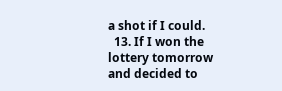a shot if I could.
  13. If I won the lottery tomorrow and decided to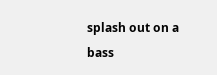splash out on a bass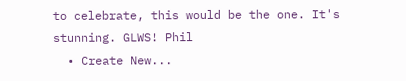to celebrate, this would be the one. It's stunning. GLWS! Phil
  • Create New...